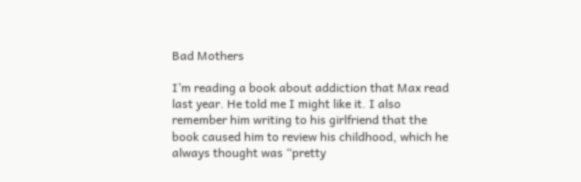Bad Mothers

I’m reading a book about addiction that Max read last year. He told me I might like it. I also remember him writing to his girlfriend that the book caused him to review his childhood, which he always thought was “pretty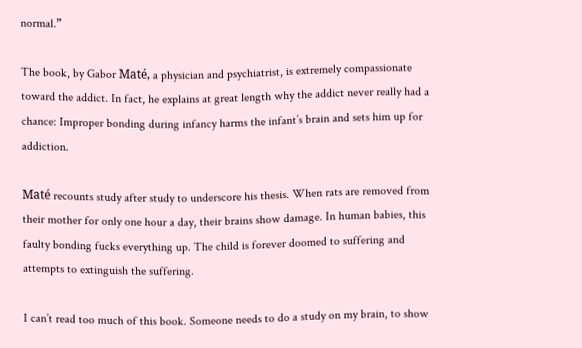normal.”

The book, by Gabor Maté, a physician and psychiatrist, is extremely compassionate toward the addict. In fact, he explains at great length why the addict never really had a chance: Improper bonding during infancy harms the infant’s brain and sets him up for addiction.

Maté recounts study after study to underscore his thesis. When rats are removed from their mother for only one hour a day, their brains show damage. In human babies, this faulty bonding fucks everything up. The child is forever doomed to suffering and attempts to extinguish the suffering.

I can’t read too much of this book. Someone needs to do a study on my brain, to show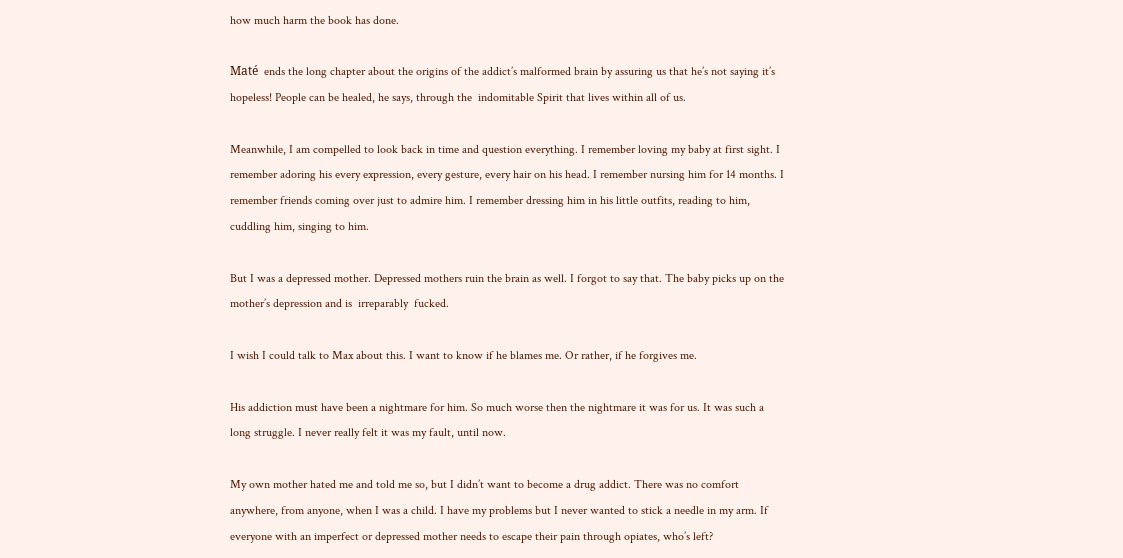how much harm the book has done.

Maté  ends the long chapter about the origins of the addict’s malformed brain by assuring us that he’s not saying it’s hopeless! People can be healed, he says, through the  indomitable Spirit that lives within all of us.

Meanwhile, I am compelled to look back in time and question everything. I remember loving my baby at first sight. I remember adoring his every expression, every gesture, every hair on his head. I remember nursing him for 14 months. I remember friends coming over just to admire him. I remember dressing him in his little outfits, reading to him, cuddling him, singing to him.

But I was a depressed mother. Depressed mothers ruin the brain as well. I forgot to say that. The baby picks up on the mother’s depression and is  irreparably  fucked.

I wish I could talk to Max about this. I want to know if he blames me. Or rather, if he forgives me.

His addiction must have been a nightmare for him. So much worse then the nightmare it was for us. It was such a long struggle. I never really felt it was my fault, until now.

My own mother hated me and told me so, but I didn’t want to become a drug addict. There was no comfort anywhere, from anyone, when I was a child. I have my problems but I never wanted to stick a needle in my arm. If everyone with an imperfect or depressed mother needs to escape their pain through opiates, who’s left?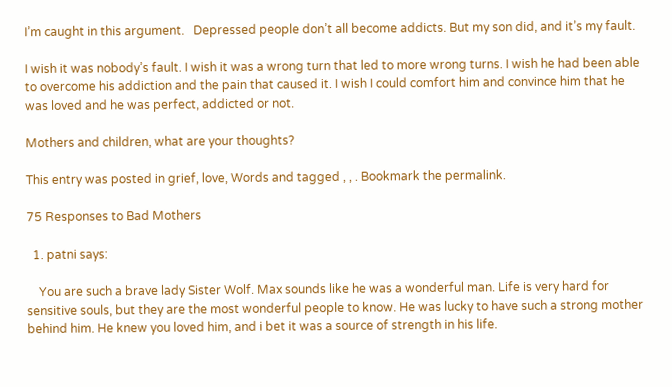I’m caught in this argument.   Depressed people don’t all become addicts. But my son did, and it’s my fault.

I wish it was nobody’s fault. I wish it was a wrong turn that led to more wrong turns. I wish he had been able to overcome his addiction and the pain that caused it. I wish I could comfort him and convince him that he was loved and he was perfect, addicted or not.

Mothers and children, what are your thoughts?

This entry was posted in grief, love, Words and tagged , , . Bookmark the permalink.

75 Responses to Bad Mothers

  1. patni says:

    You are such a brave lady Sister Wolf. Max sounds like he was a wonderful man. Life is very hard for sensitive souls, but they are the most wonderful people to know. He was lucky to have such a strong mother behind him. He knew you loved him, and i bet it was a source of strength in his life.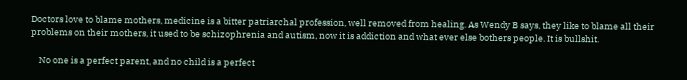Doctors love to blame mothers, medicine is a bitter patriarchal profession, well removed from healing. As Wendy B says, they like to blame all their problems on their mothers, it used to be schizophrenia and autism, now it is addiction and what ever else bothers people. It is bullshit.

    No one is a perfect parent, and no child is a perfect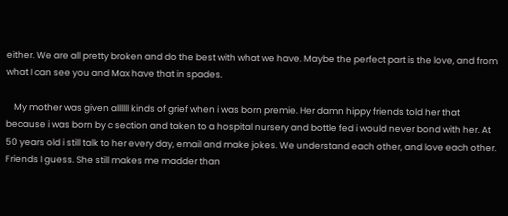either. We are all pretty broken and do the best with what we have. Maybe the perfect part is the love, and from what I can see you and Max have that in spades.

    My mother was given allllll kinds of grief when i was born premie. Her damn hippy friends told her that because i was born by c section and taken to a hospital nursery and bottle fed i would never bond with her. At 50 years old i still talk to her every day, email and make jokes. We understand each other, and love each other. Friends I guess. She still makes me madder than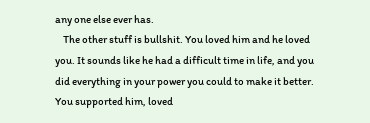any one else ever has.
    The other stuff is bullshit. You loved him and he loved you. It sounds like he had a difficult time in life, and you did everything in your power you could to make it better. You supported him, loved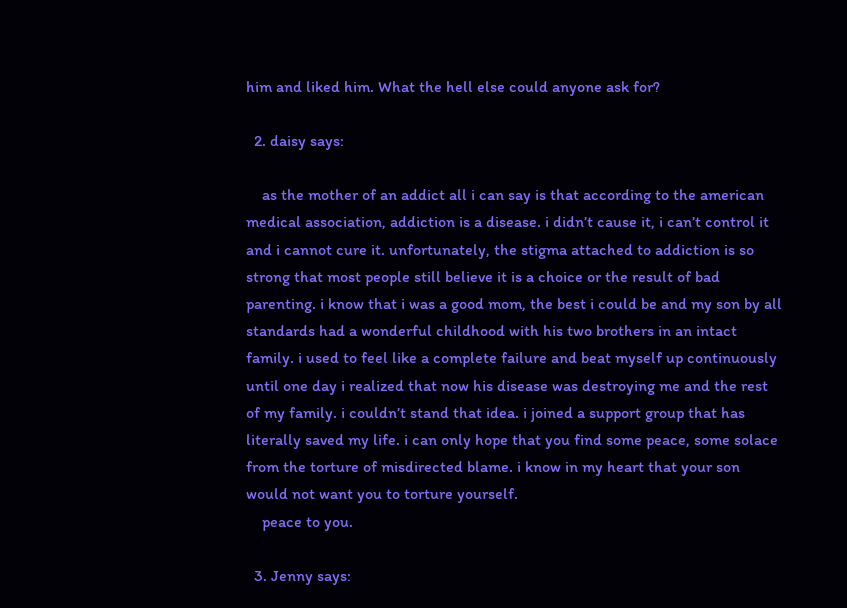him and liked him. What the hell else could anyone ask for?

  2. daisy says:

    as the mother of an addict all i can say is that according to the american medical association, addiction is a disease. i didn’t cause it, i can’t control it and i cannot cure it. unfortunately, the stigma attached to addiction is so strong that most people still believe it is a choice or the result of bad parenting. i know that i was a good mom, the best i could be and my son by all standards had a wonderful childhood with his two brothers in an intact family. i used to feel like a complete failure and beat myself up continuously until one day i realized that now his disease was destroying me and the rest of my family. i couldn’t stand that idea. i joined a support group that has literally saved my life. i can only hope that you find some peace, some solace from the torture of misdirected blame. i know in my heart that your son would not want you to torture yourself.
    peace to you.

  3. Jenny says: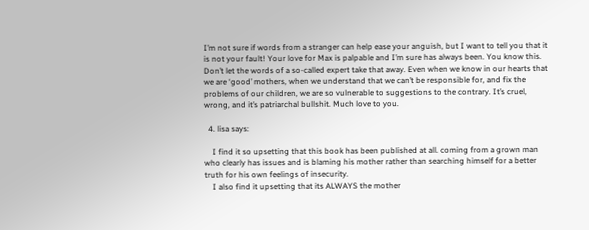I’m not sure if words from a stranger can help ease your anguish, but I want to tell you that it is not your fault! Your love for Max is palpable and I’m sure has always been. You know this. Don’t let the words of a so-called expert take that away. Even when we know in our hearts that we are ‘good’ mothers, when we understand that we can’t be responsible for, and fix the problems of our children, we are so vulnerable to suggestions to the contrary. It’s cruel, wrong, and it’s patriarchal bullshit. Much love to you.

  4. lisa says:

    I find it so upsetting that this book has been published at all. coming from a grown man who clearly has issues and is blaming his mother rather than searching himself for a better truth for his own feelings of insecurity.
    I also find it upsetting that its ALWAYS the mother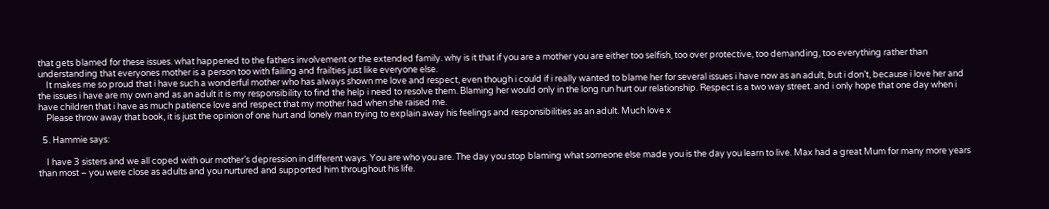that gets blamed for these issues. what happened to the fathers involvement or the extended family. why is it that if you are a mother you are either too selfish, too over protective, too demanding, too everything rather than understanding that everyones mother is a person too with failing and frailties just like everyone else.
    It makes me so proud that i have such a wonderful mother who has always shown me love and respect, even though i could if i really wanted to blame her for several issues i have now as an adult, but i don’t, because i love her and the issues i have are my own and as an adult it is my responsibility to find the help i need to resolve them. Blaming her would only in the long run hurt our relationship. Respect is a two way street. and i only hope that one day when i have children that i have as much patience love and respect that my mother had when she raised me.
    Please throw away that book, it is just the opinion of one hurt and lonely man trying to explain away his feelings and responsibilities as an adult. Much love x

  5. Hammie says:

    I have 3 sisters and we all coped with our mother’s depression in different ways. You are who you are. The day you stop blaming what someone else made you is the day you learn to live. Max had a great Mum for many more years than most – you were close as adults and you nurtured and supported him throughout his life.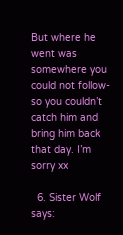But where he went was somewhere you could not follow- so you couldn’t catch him and bring him back that day. I’m sorry xx

  6. Sister Wolf says: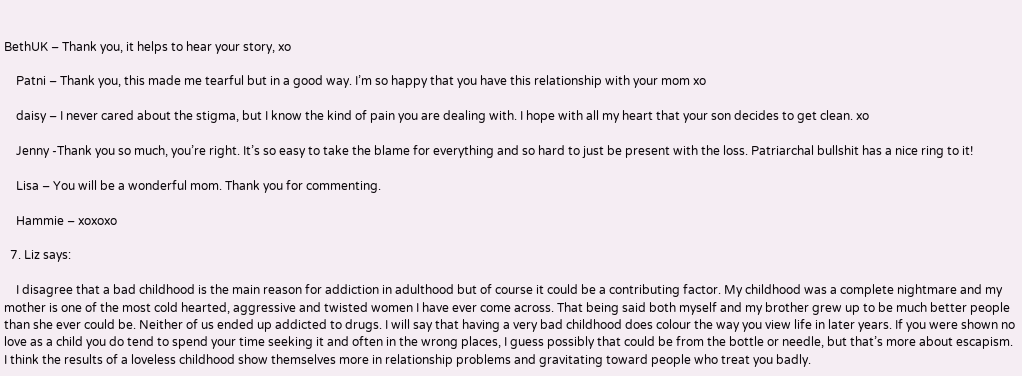BethUK – Thank you, it helps to hear your story, xo

    Patni – Thank you, this made me tearful but in a good way. I’m so happy that you have this relationship with your mom xo

    daisy – I never cared about the stigma, but I know the kind of pain you are dealing with. I hope with all my heart that your son decides to get clean. xo

    Jenny -Thank you so much, you’re right. It’s so easy to take the blame for everything and so hard to just be present with the loss. Patriarchal bullshit has a nice ring to it!

    Lisa – You will be a wonderful mom. Thank you for commenting.

    Hammie – xoxoxo

  7. Liz says:

    I disagree that a bad childhood is the main reason for addiction in adulthood but of course it could be a contributing factor. My childhood was a complete nightmare and my mother is one of the most cold hearted, aggressive and twisted women I have ever come across. That being said both myself and my brother grew up to be much better people than she ever could be. Neither of us ended up addicted to drugs. I will say that having a very bad childhood does colour the way you view life in later years. If you were shown no love as a child you do tend to spend your time seeking it and often in the wrong places, I guess possibly that could be from the bottle or needle, but that’s more about escapism. I think the results of a loveless childhood show themselves more in relationship problems and gravitating toward people who treat you badly.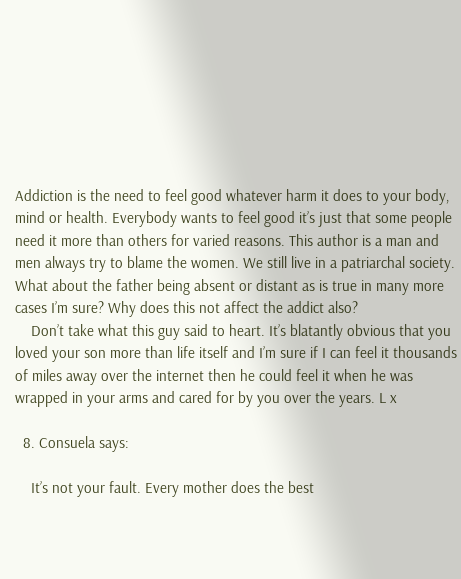Addiction is the need to feel good whatever harm it does to your body, mind or health. Everybody wants to feel good it’s just that some people need it more than others for varied reasons. This author is a man and men always try to blame the women. We still live in a patriarchal society. What about the father being absent or distant as is true in many more cases I’m sure? Why does this not affect the addict also?
    Don’t take what this guy said to heart. It’s blatantly obvious that you loved your son more than life itself and I’m sure if I can feel it thousands of miles away over the internet then he could feel it when he was wrapped in your arms and cared for by you over the years. L x

  8. Consuela says:

    It’s not your fault. Every mother does the best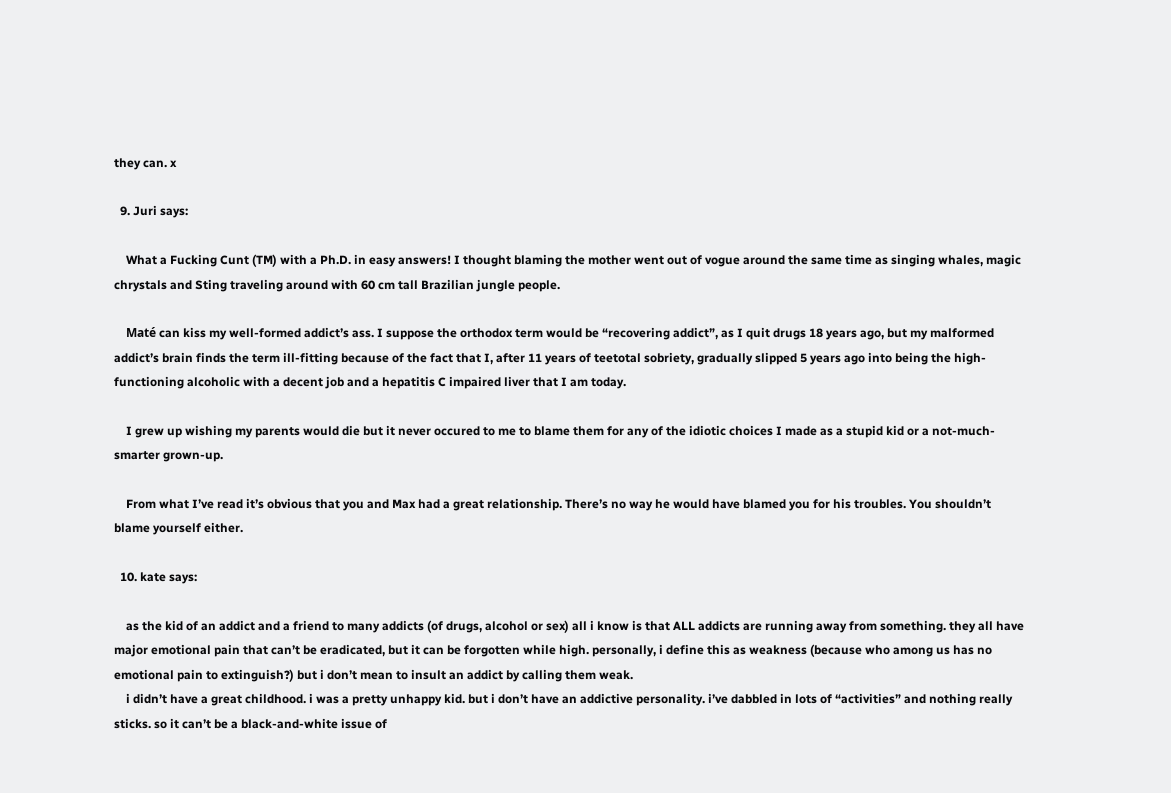they can. x

  9. Juri says:

    What a Fucking Cunt (TM) with a Ph.D. in easy answers! I thought blaming the mother went out of vogue around the same time as singing whales, magic chrystals and Sting traveling around with 60 cm tall Brazilian jungle people.

    Maté can kiss my well-formed addict’s ass. I suppose the orthodox term would be “recovering addict”, as I quit drugs 18 years ago, but my malformed addict’s brain finds the term ill-fitting because of the fact that I, after 11 years of teetotal sobriety, gradually slipped 5 years ago into being the high-functioning alcoholic with a decent job and a hepatitis C impaired liver that I am today.

    I grew up wishing my parents would die but it never occured to me to blame them for any of the idiotic choices I made as a stupid kid or a not-much-smarter grown-up.

    From what I’ve read it’s obvious that you and Max had a great relationship. There’s no way he would have blamed you for his troubles. You shouldn’t blame yourself either.

  10. kate says:

    as the kid of an addict and a friend to many addicts (of drugs, alcohol or sex) all i know is that ALL addicts are running away from something. they all have major emotional pain that can’t be eradicated, but it can be forgotten while high. personally, i define this as weakness (because who among us has no emotional pain to extinguish?) but i don’t mean to insult an addict by calling them weak.
    i didn’t have a great childhood. i was a pretty unhappy kid. but i don’t have an addictive personality. i’ve dabbled in lots of “activities” and nothing really sticks. so it can’t be a black-and-white issue of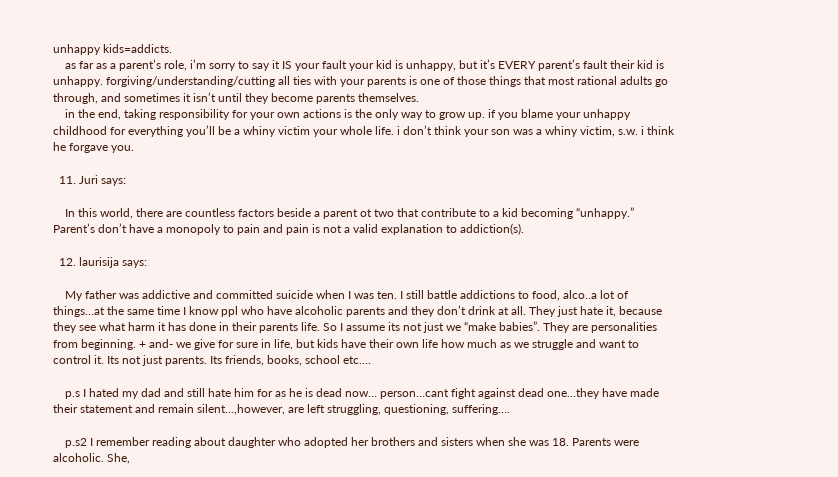unhappy kids=addicts.
    as far as a parent’s role, i’m sorry to say it IS your fault your kid is unhappy, but it’s EVERY parent’s fault their kid is unhappy. forgiving/understanding/cutting all ties with your parents is one of those things that most rational adults go through, and sometimes it isn’t until they become parents themselves.
    in the end, taking responsibility for your own actions is the only way to grow up. if you blame your unhappy childhood for everything you’ll be a whiny victim your whole life. i don’t think your son was a whiny victim, s.w. i think he forgave you.

  11. Juri says:

    In this world, there are countless factors beside a parent ot two that contribute to a kid becoming “unhappy.” Parent’s don’t have a monopoly to pain and pain is not a valid explanation to addiction(s).

  12. laurisija says:

    My father was addictive and committed suicide when I was ten. I still battle addictions to food, alco..a lot of things…at the same time I know ppl who have alcoholic parents and they don’t drink at all. They just hate it, because they see what harm it has done in their parents life. So I assume its not just we “make babies”. They are personalities from beginning. + and- we give for sure in life, but kids have their own life how much as we struggle and want to control it. Its not just parents. Its friends, books, school etc….

    p.s I hated my dad and still hate him for as he is dead now… person…cant fight against dead one…they have made their statement and remain silent…,however, are left struggling, questioning, suffering….

    p.s2 I remember reading about daughter who adopted her brothers and sisters when she was 18. Parents were alcoholic. She,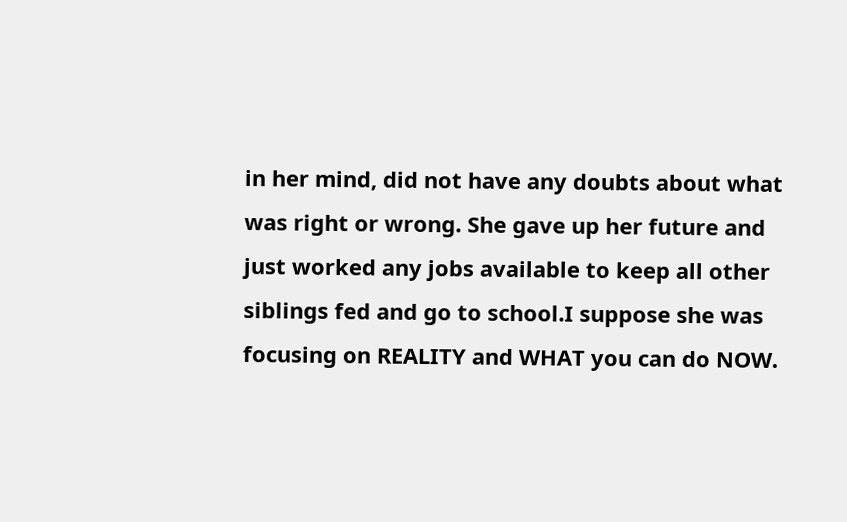in her mind, did not have any doubts about what was right or wrong. She gave up her future and just worked any jobs available to keep all other siblings fed and go to school.I suppose she was focusing on REALITY and WHAT you can do NOW.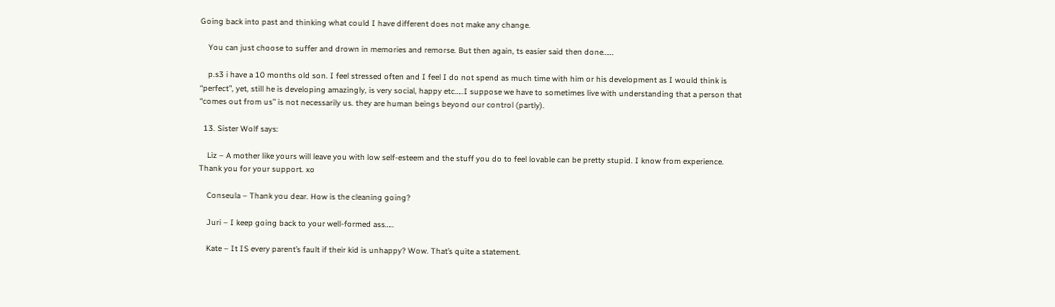Going back into past and thinking what could I have different does not make any change.

    You can just choose to suffer and drown in memories and remorse. But then again, ts easier said then done……

    p.s3 i have a 10 months old son. I feel stressed often and I feel I do not spend as much time with him or his development as I would think is “perfect”, yet, still he is developing amazingly, is very social, happy etc…..I suppose we have to sometimes live with understanding that a person that “comes out from us” is not necessarily us. they are human beings beyond our control (partly).

  13. Sister Wolf says:

    Liz – A mother like yours will leave you with low self-esteem and the stuff you do to feel lovable can be pretty stupid. I know from experience. Thank you for your support. xo

    Conseula – Thank you dear. How is the cleaning going?

    Juri – I keep going back to your well-formed ass…..

    Kate – It IS every parent’s fault if their kid is unhappy? Wow. That’s quite a statement.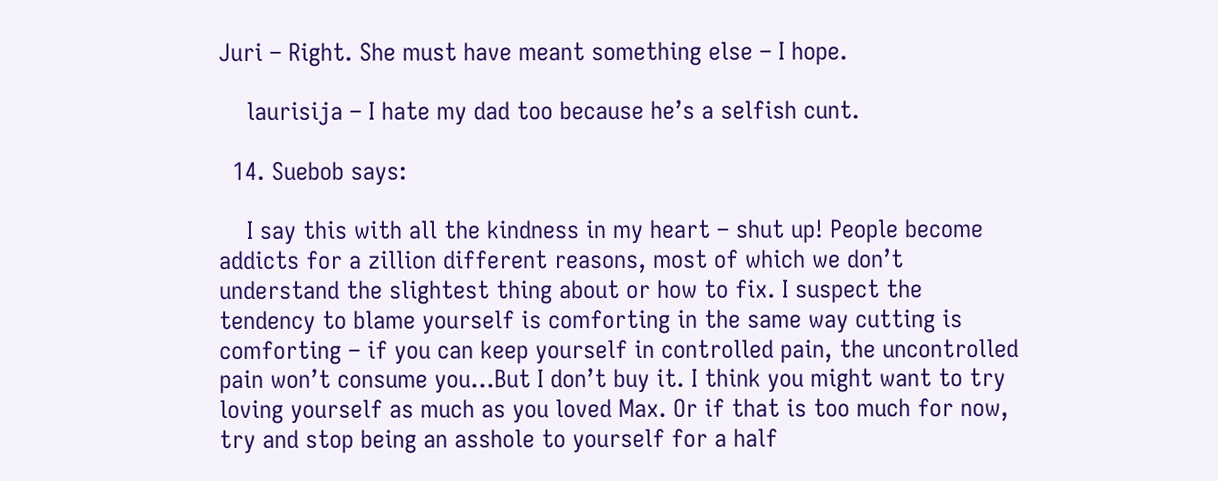Juri – Right. She must have meant something else – I hope.

    laurisija – I hate my dad too because he’s a selfish cunt.

  14. Suebob says:

    I say this with all the kindness in my heart – shut up! People become addicts for a zillion different reasons, most of which we don’t understand the slightest thing about or how to fix. I suspect the tendency to blame yourself is comforting in the same way cutting is comforting – if you can keep yourself in controlled pain, the uncontrolled pain won’t consume you…But I don’t buy it. I think you might want to try loving yourself as much as you loved Max. Or if that is too much for now, try and stop being an asshole to yourself for a half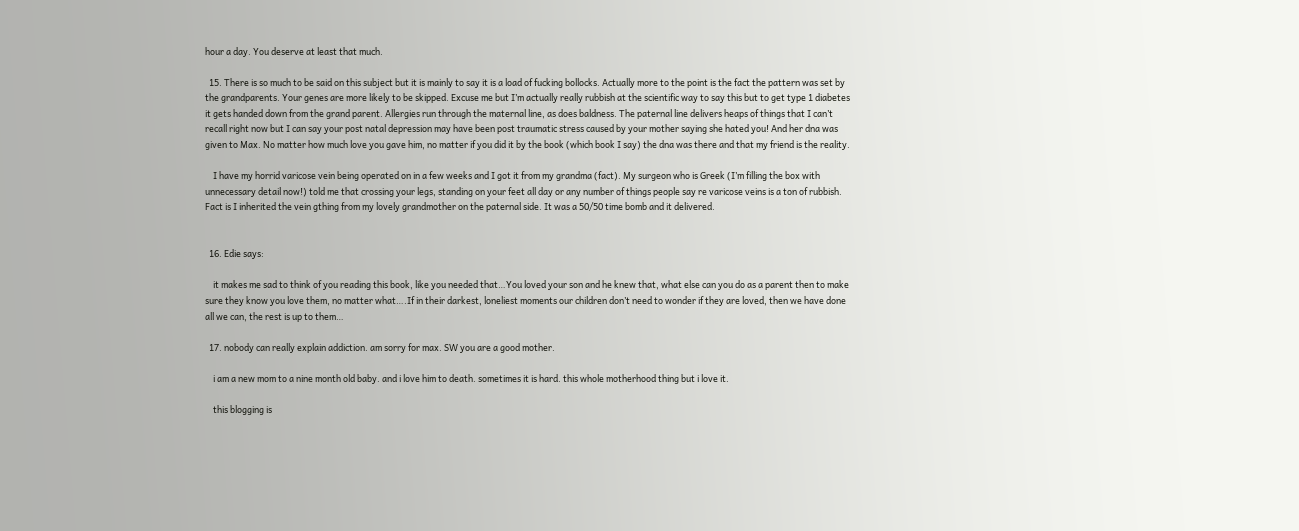hour a day. You deserve at least that much.

  15. There is so much to be said on this subject but it is mainly to say it is a load of fucking bollocks. Actually more to the point is the fact the pattern was set by the grandparents. Your genes are more likely to be skipped. Excuse me but I’m actually really rubbish at the scientific way to say this but to get type 1 diabetes it gets handed down from the grand parent. Allergies run through the maternal line, as does baldness. The paternal line delivers heaps of things that I can’t recall right now but I can say your post natal depression may have been post traumatic stress caused by your mother saying she hated you! And her dna was given to Max. No matter how much love you gave him, no matter if you did it by the book (which book I say) the dna was there and that my friend is the reality.

    I have my horrid varicose vein being operated on in a few weeks and I got it from my grandma (fact). My surgeon who is Greek (I’m filling the box with unnecessary detail now!) told me that crossing your legs, standing on your feet all day or any number of things people say re varicose veins is a ton of rubbish. Fact is I inherited the vein gthing from my lovely grandmother on the paternal side. It was a 50/50 time bomb and it delivered.


  16. Edie says:

    it makes me sad to think of you reading this book, like you needed that…You loved your son and he knew that, what else can you do as a parent then to make sure they know you love them, no matter what….If in their darkest, loneliest moments our children don’t need to wonder if they are loved, then we have done all we can, the rest is up to them…

  17. nobody can really explain addiction. am sorry for max. SW you are a good mother.

    i am a new mom to a nine month old baby. and i love him to death. sometimes it is hard. this whole motherhood thing but i love it.

    this blogging is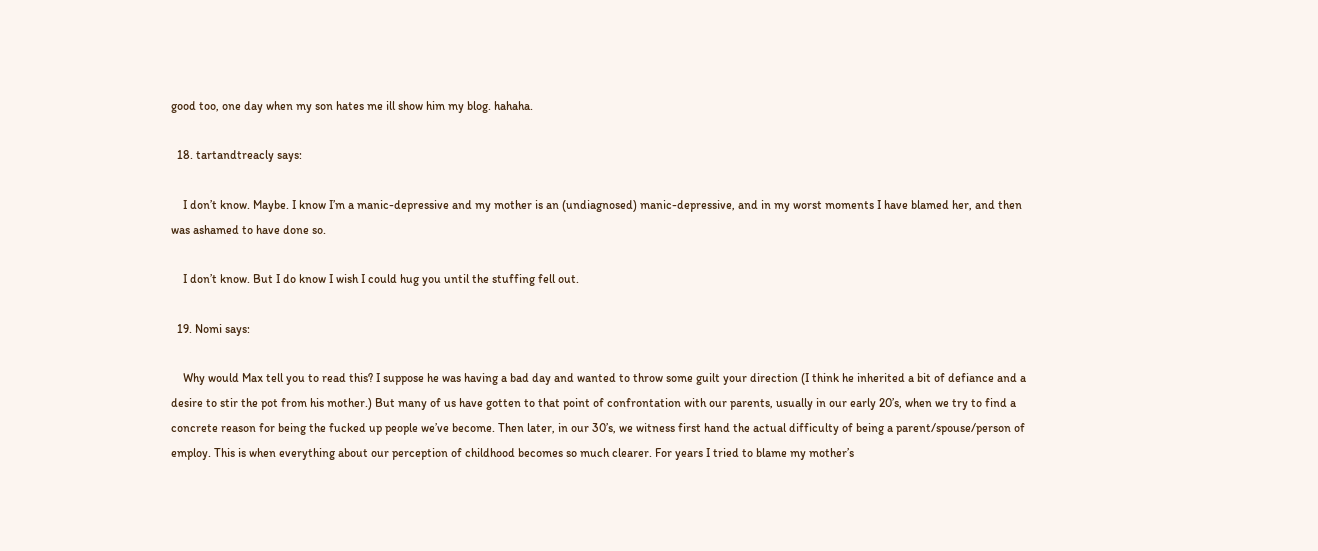good too, one day when my son hates me ill show him my blog. hahaha.

  18. tartandtreacly says:

    I don’t know. Maybe. I know I’m a manic-depressive and my mother is an (undiagnosed) manic-depressive, and in my worst moments I have blamed her, and then was ashamed to have done so.

    I don’t know. But I do know I wish I could hug you until the stuffing fell out.

  19. Nomi says:

    Why would Max tell you to read this? I suppose he was having a bad day and wanted to throw some guilt your direction (I think he inherited a bit of defiance and a desire to stir the pot from his mother.) But many of us have gotten to that point of confrontation with our parents, usually in our early 20’s, when we try to find a concrete reason for being the fucked up people we’ve become. Then later, in our 30’s, we witness first hand the actual difficulty of being a parent/spouse/person of employ. This is when everything about our perception of childhood becomes so much clearer. For years I tried to blame my mother’s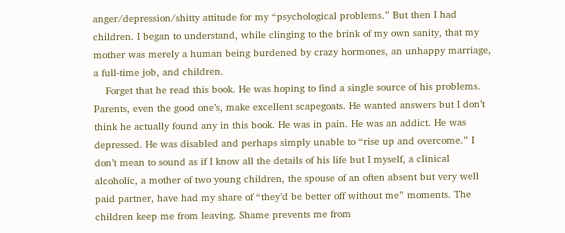anger/depression/shitty attitude for my “psychological problems.” But then I had children. I began to understand, while clinging to the brink of my own sanity, that my mother was merely a human being burdened by crazy hormones, an unhappy marriage, a full-time job, and children.
    Forget that he read this book. He was hoping to find a single source of his problems. Parents, even the good one’s, make excellent scapegoats. He wanted answers but I don’t think he actually found any in this book. He was in pain. He was an addict. He was depressed. He was disabled and perhaps simply unable to “rise up and overcome.” I don’t mean to sound as if I know all the details of his life but I myself, a clinical alcoholic, a mother of two young children, the spouse of an often absent but very well paid partner, have had my share of “they’d be better off without me” moments. The children keep me from leaving. Shame prevents me from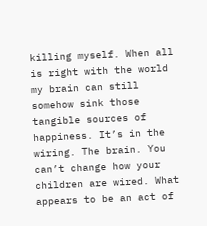killing myself. When all is right with the world my brain can still somehow sink those tangible sources of happiness. It’s in the wiring. The brain. You can’t change how your children are wired. What appears to be an act of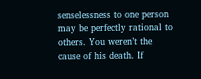senselessness to one person may be perfectly rational to others. You weren’t the cause of his death. If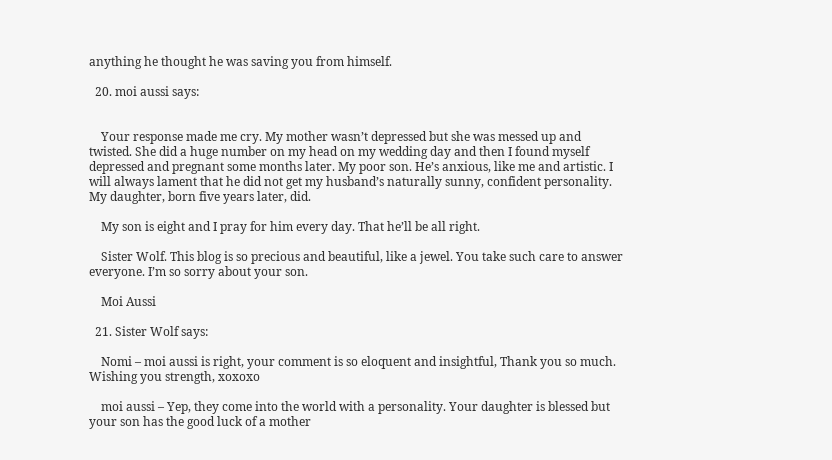anything he thought he was saving you from himself.

  20. moi aussi says:


    Your response made me cry. My mother wasn’t depressed but she was messed up and twisted. She did a huge number on my head on my wedding day and then I found myself depressed and pregnant some months later. My poor son. He’s anxious, like me and artistic. I will always lament that he did not get my husband’s naturally sunny, confident personality. My daughter, born five years later, did.

    My son is eight and I pray for him every day. That he’ll be all right.

    Sister Wolf. This blog is so precious and beautiful, like a jewel. You take such care to answer everyone. I’m so sorry about your son.

    Moi Aussi

  21. Sister Wolf says:

    Nomi – moi aussi is right, your comment is so eloquent and insightful, Thank you so much. Wishing you strength, xoxoxo

    moi aussi – Yep, they come into the world with a personality. Your daughter is blessed but your son has the good luck of a mother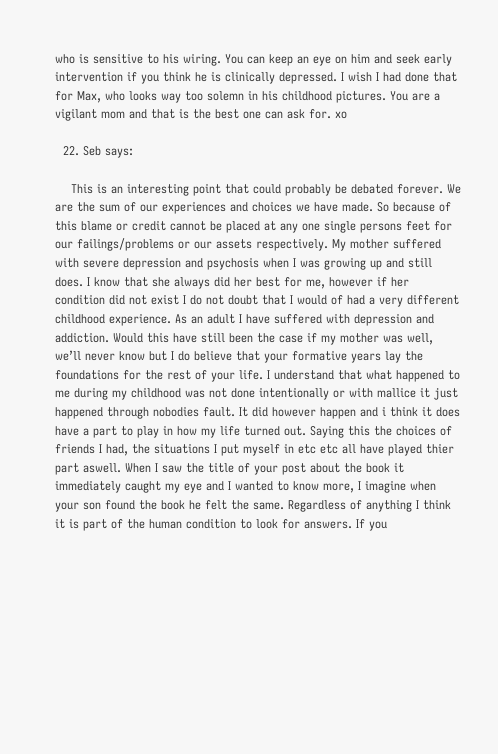who is sensitive to his wiring. You can keep an eye on him and seek early intervention if you think he is clinically depressed. I wish I had done that for Max, who looks way too solemn in his childhood pictures. You are a vigilant mom and that is the best one can ask for. xo

  22. Seb says:

    This is an interesting point that could probably be debated forever. We are the sum of our experiences and choices we have made. So because of this blame or credit cannot be placed at any one single persons feet for our failings/problems or our assets respectively. My mother suffered with severe depression and psychosis when I was growing up and still does. I know that she always did her best for me, however if her condition did not exist I do not doubt that I would of had a very different childhood experience. As an adult I have suffered with depression and addiction. Would this have still been the case if my mother was well, we’ll never know but I do believe that your formative years lay the foundations for the rest of your life. I understand that what happened to me during my childhood was not done intentionally or with mallice it just happened through nobodies fault. It did however happen and i think it does have a part to play in how my life turned out. Saying this the choices of friends I had, the situations I put myself in etc etc all have played thier part aswell. When I saw the title of your post about the book it immediately caught my eye and I wanted to know more, I imagine when your son found the book he felt the same. Regardless of anything I think it is part of the human condition to look for answers. If you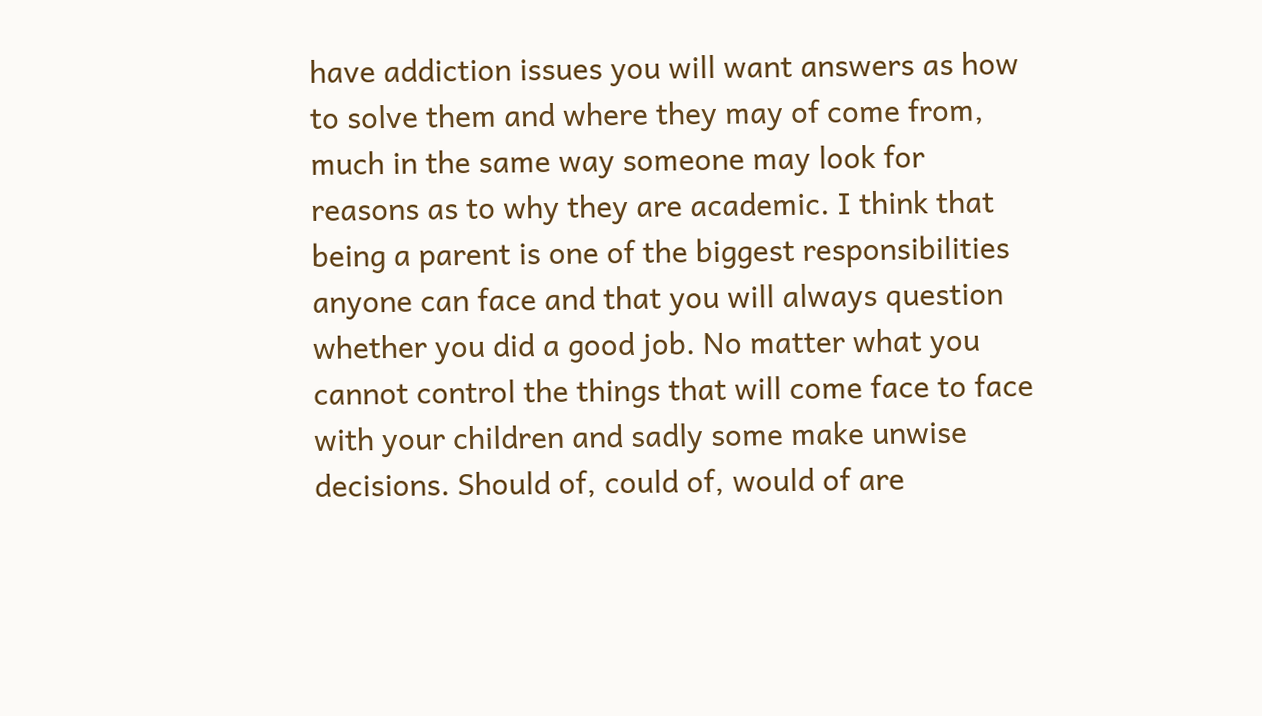have addiction issues you will want answers as how to solve them and where they may of come from, much in the same way someone may look for reasons as to why they are academic. I think that being a parent is one of the biggest responsibilities anyone can face and that you will always question whether you did a good job. No matter what you cannot control the things that will come face to face with your children and sadly some make unwise decisions. Should of, could of, would of are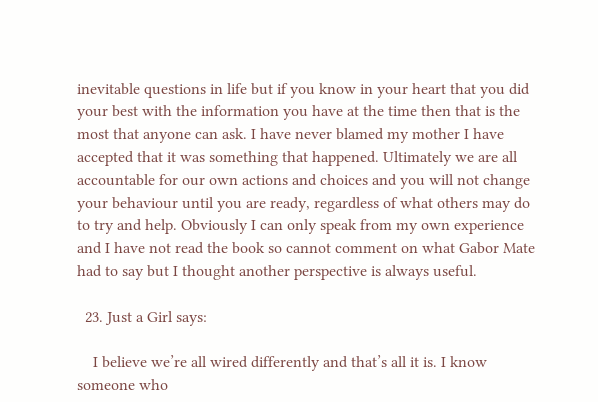inevitable questions in life but if you know in your heart that you did your best with the information you have at the time then that is the most that anyone can ask. I have never blamed my mother I have accepted that it was something that happened. Ultimately we are all accountable for our own actions and choices and you will not change your behaviour until you are ready, regardless of what others may do to try and help. Obviously I can only speak from my own experience and I have not read the book so cannot comment on what Gabor Mate had to say but I thought another perspective is always useful.

  23. Just a Girl says:

    I believe we’re all wired differently and that’s all it is. I know someone who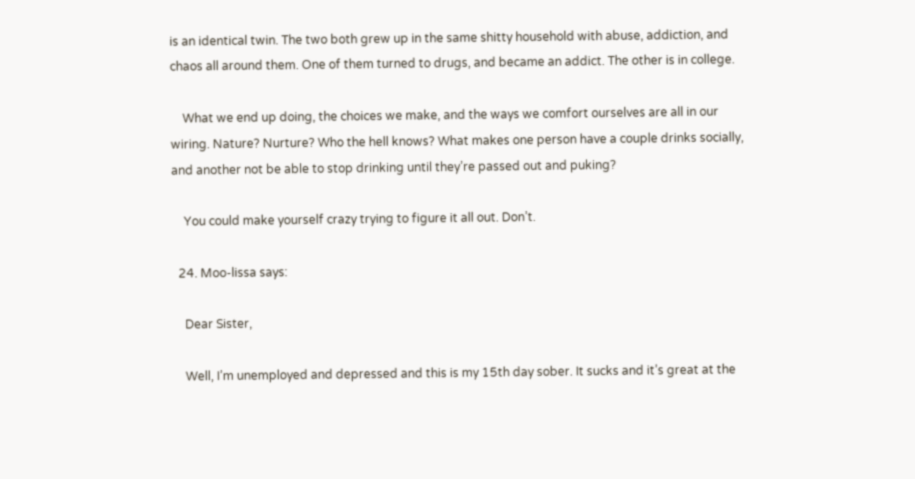is an identical twin. The two both grew up in the same shitty household with abuse, addiction, and chaos all around them. One of them turned to drugs, and became an addict. The other is in college.

    What we end up doing, the choices we make, and the ways we comfort ourselves are all in our wiring. Nature? Nurture? Who the hell knows? What makes one person have a couple drinks socially, and another not be able to stop drinking until they’re passed out and puking?

    You could make yourself crazy trying to figure it all out. Don’t.

  24. Moo-lissa says:

    Dear Sister,

    Well, I’m unemployed and depressed and this is my 15th day sober. It sucks and it’s great at the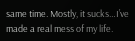same time. Mostly, it sucks…I’ve made a real mess of my life.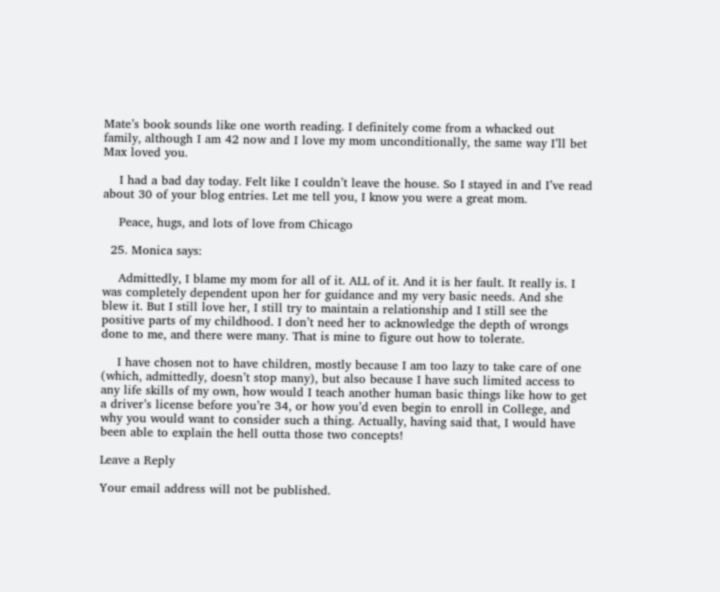Mate’s book sounds like one worth reading. I definitely come from a whacked out family, although I am 42 now and I love my mom unconditionally, the same way I’ll bet Max loved you.

    I had a bad day today. Felt like I couldn’t leave the house. So I stayed in and I’ve read about 30 of your blog entries. Let me tell you, I know you were a great mom.

    Peace, hugs, and lots of love from Chicago

  25. Monica says:

    Admittedly, I blame my mom for all of it. ALL of it. And it is her fault. It really is. I was completely dependent upon her for guidance and my very basic needs. And she blew it. But I still love her, I still try to maintain a relationship and I still see the positive parts of my childhood. I don’t need her to acknowledge the depth of wrongs done to me, and there were many. That is mine to figure out how to tolerate.

    I have chosen not to have children, mostly because I am too lazy to take care of one (which, admittedly, doesn’t stop many), but also because I have such limited access to any life skills of my own, how would I teach another human basic things like how to get a driver’s license before you’re 34, or how you’d even begin to enroll in College, and why you would want to consider such a thing. Actually, having said that, I would have been able to explain the hell outta those two concepts!

Leave a Reply

Your email address will not be published.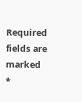Required fields are marked *